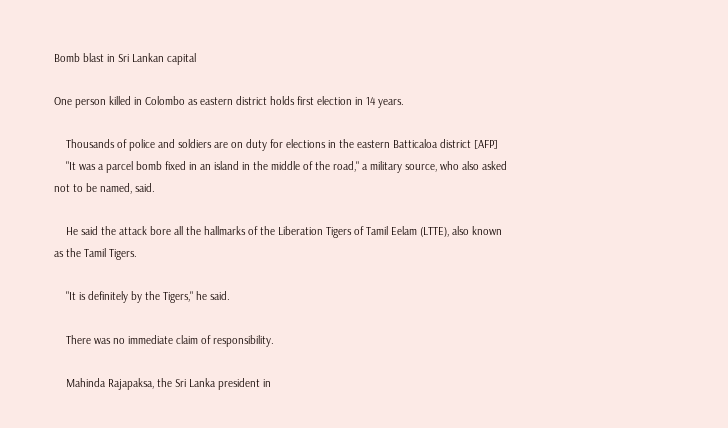Bomb blast in Sri Lankan capital

One person killed in Colombo as eastern district holds first election in 14 years.

    Thousands of police and soldiers are on duty for elections in the eastern Batticaloa district [AFP]
    "It was a parcel bomb fixed in an island in the middle of the road," a military source, who also asked not to be named, said.

    He said the attack bore all the hallmarks of the Liberation Tigers of Tamil Eelam (LTTE), also known as the Tamil Tigers.

    "It is definitely by the Tigers," he said.

    There was no immediate claim of responsibility.

    Mahinda Rajapaksa, the Sri Lanka president in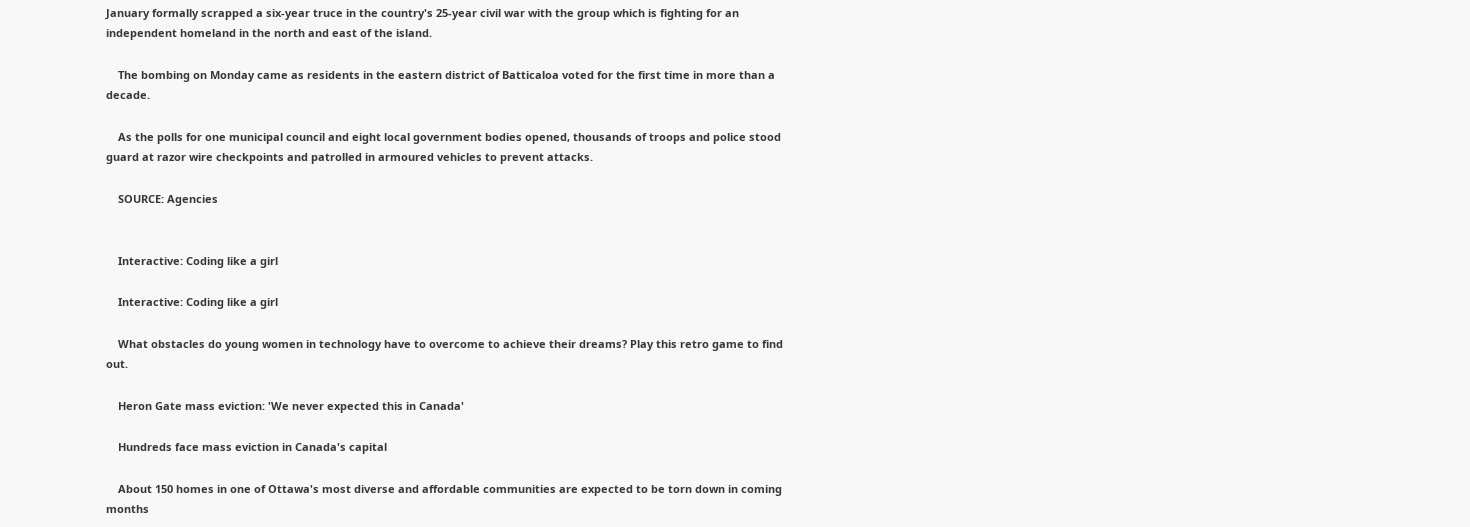January formally scrapped a six-year truce in the country's 25-year civil war with the group which is fighting for an independent homeland in the north and east of the island.

    The bombing on Monday came as residents in the eastern district of Batticaloa voted for the first time in more than a decade.

    As the polls for one municipal council and eight local government bodies opened, thousands of troops and police stood guard at razor wire checkpoints and patrolled in armoured vehicles to prevent attacks.

    SOURCE: Agencies


    Interactive: Coding like a girl

    Interactive: Coding like a girl

    What obstacles do young women in technology have to overcome to achieve their dreams? Play this retro game to find out.

    Heron Gate mass eviction: 'We never expected this in Canada'

    Hundreds face mass eviction in Canada's capital

    About 150 homes in one of Ottawa's most diverse and affordable communities are expected to be torn down in coming months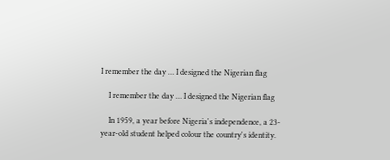I remember the day … I designed the Nigerian flag

    I remember the day … I designed the Nigerian flag

    In 1959, a year before Nigeria's independence, a 23-year-old student helped colour the country's identity.